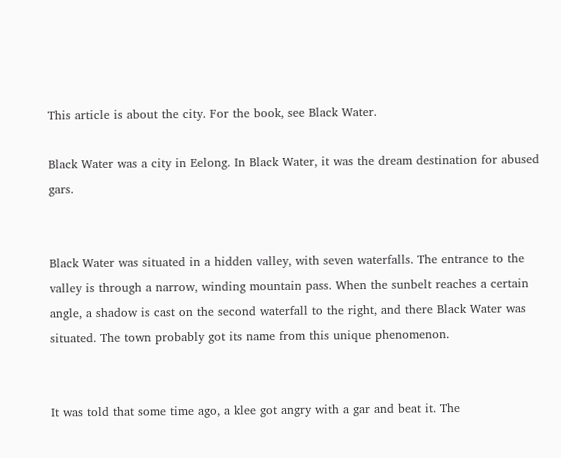This article is about the city. For the book, see Black Water.

Black Water was a city in Eelong. In Black Water, it was the dream destination for abused gars.


Black Water was situated in a hidden valley, with seven waterfalls. The entrance to the valley is through a narrow, winding mountain pass. When the sunbelt reaches a certain angle, a shadow is cast on the second waterfall to the right, and there Black Water was situated. The town probably got its name from this unique phenomenon.


It was told that some time ago, a klee got angry with a gar and beat it. The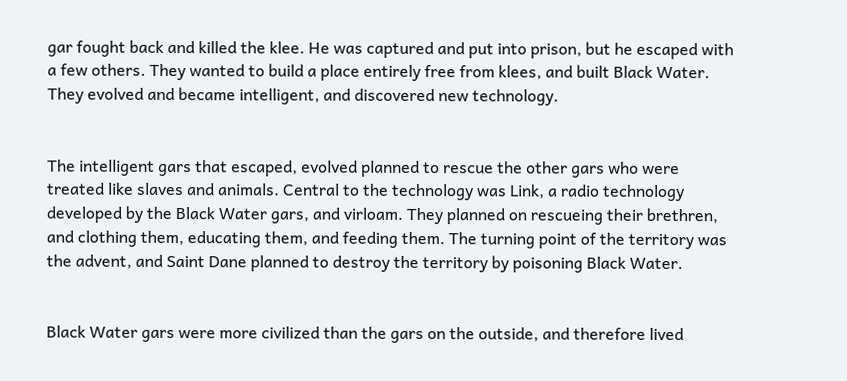gar fought back and killed the klee. He was captured and put into prison, but he escaped with a few others. They wanted to build a place entirely free from klees, and built Black Water. They evolved and became intelligent, and discovered new technology.


The intelligent gars that escaped, evolved planned to rescue the other gars who were treated like slaves and animals. Central to the technology was Link, a radio technology developed by the Black Water gars, and virloam. They planned on rescueing their brethren, and clothing them, educating them, and feeding them. The turning point of the territory was the advent, and Saint Dane planned to destroy the territory by poisoning Black Water.


Black Water gars were more civilized than the gars on the outside, and therefore lived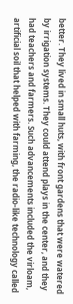better. They lived in small huts, with front gardens that were watered by irrigation systems. They could attend plays in the center, and they had teachers and farmers. Such advancements included the virloam, artificial soil that helped with farming, the radio-like technology called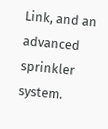Link, and an advanced sprinkler system.